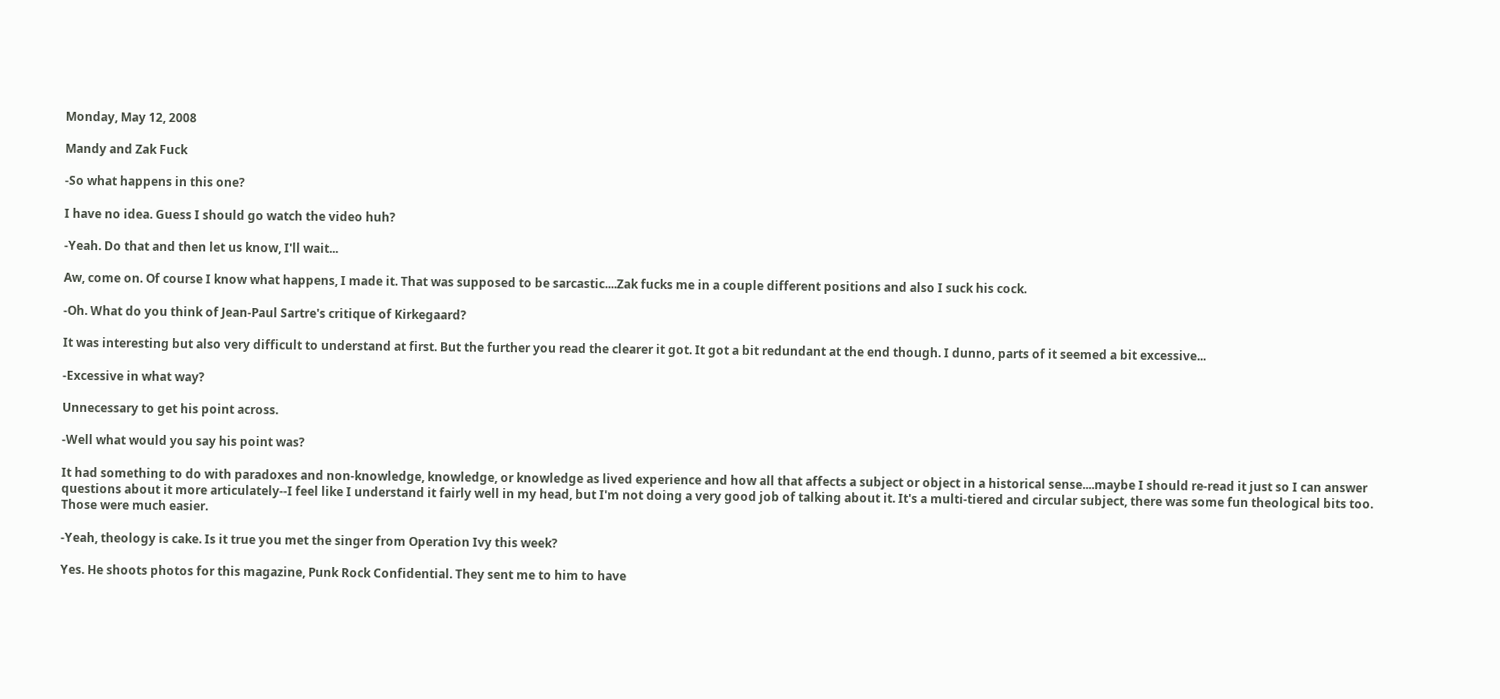Monday, May 12, 2008

Mandy and Zak Fuck

-So what happens in this one?

I have no idea. Guess I should go watch the video huh?

-Yeah. Do that and then let us know, I'll wait...

Aw, come on. Of course I know what happens, I made it. That was supposed to be sarcastic....Zak fucks me in a couple different positions and also I suck his cock.

-Oh. What do you think of Jean-Paul Sartre's critique of Kirkegaard?

It was interesting but also very difficult to understand at first. But the further you read the clearer it got. It got a bit redundant at the end though. I dunno, parts of it seemed a bit excessive...

-Excessive in what way?

Unnecessary to get his point across.

-Well what would you say his point was?

It had something to do with paradoxes and non-knowledge, knowledge, or knowledge as lived experience and how all that affects a subject or object in a historical sense....maybe I should re-read it just so I can answer questions about it more articulately--I feel like I understand it fairly well in my head, but I'm not doing a very good job of talking about it. It's a multi-tiered and circular subject, there was some fun theological bits too. Those were much easier.

-Yeah, theology is cake. Is it true you met the singer from Operation Ivy this week?

Yes. He shoots photos for this magazine, Punk Rock Confidential. They sent me to him to have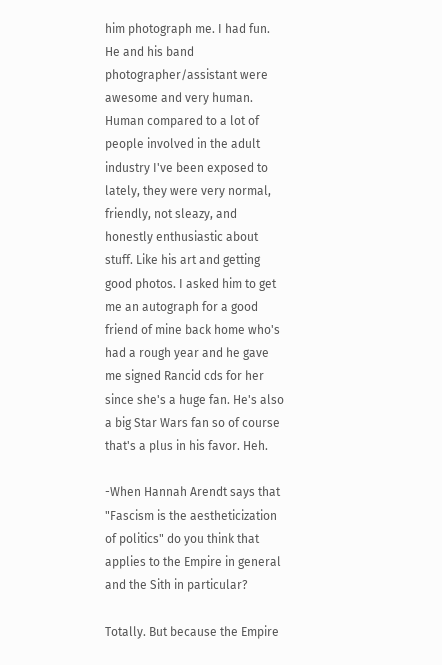him photograph me. I had fun. He and his band photographer/assistant were awesome and very human. Human compared to a lot of people involved in the adult industry I've been exposed to lately, they were very normal, friendly, not sleazy, and honestly enthusiastic about stuff. Like his art and getting good photos. I asked him to get me an autograph for a good friend of mine back home who's had a rough year and he gave me signed Rancid cds for her since she's a huge fan. He's also a big Star Wars fan so of course that's a plus in his favor. Heh.

-When Hannah Arendt says that "Fascism is the aestheticization of politics" do you think that applies to the Empire in general and the Sith in particular?

Totally. But because the Empire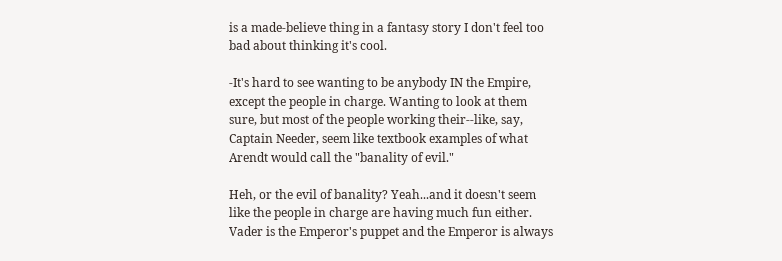is a made-believe thing in a fantasy story I don't feel too bad about thinking it's cool.

-It's hard to see wanting to be anybody IN the Empire, except the people in charge. Wanting to look at them sure, but most of the people working their--like, say, Captain Needer, seem like textbook examples of what Arendt would call the "banality of evil."

Heh, or the evil of banality? Yeah...and it doesn't seem like the people in charge are having much fun either. Vader is the Emperor's puppet and the Emperor is always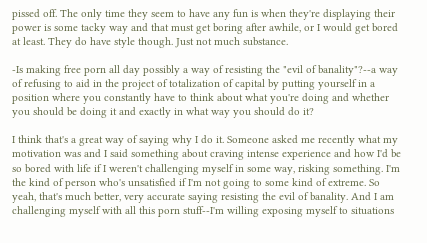pissed off. The only time they seem to have any fun is when they're displaying their power is some tacky way and that must get boring after awhile, or I would get bored at least. They do have style though. Just not much substance.

-Is making free porn all day possibly a way of resisting the "evil of banality"?--a way of refusing to aid in the project of totalization of capital by putting yourself in a position where you constantly have to think about what you're doing and whether you should be doing it and exactly in what way you should do it?

I think that's a great way of saying why I do it. Someone asked me recently what my motivation was and I said something about craving intense experience and how I'd be so bored with life if I weren't challenging myself in some way, risking something. I'm the kind of person who's unsatisfied if I'm not going to some kind of extreme. So yeah, that's much better, very accurate saying resisting the evil of banality. And I am challenging myself with all this porn stuff--I'm willing exposing myself to situations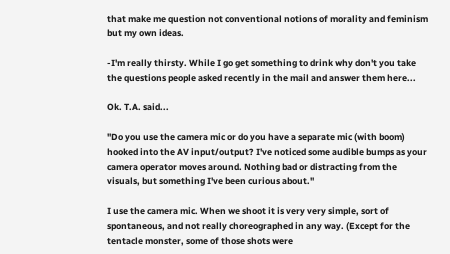that make me question not conventional notions of morality and feminism but my own ideas.

-I'm really thirsty. While I go get something to drink why don't you take the questions people asked recently in the mail and answer them here...

Ok. T.A. said...

"Do you use the camera mic or do you have a separate mic (with boom) hooked into the AV input/output? I've noticed some audible bumps as your camera operator moves around. Nothing bad or distracting from the visuals, but something I've been curious about."

I use the camera mic. When we shoot it is very very simple, sort of spontaneous, and not really choreographed in any way. (Except for the tentacle monster, some of those shots were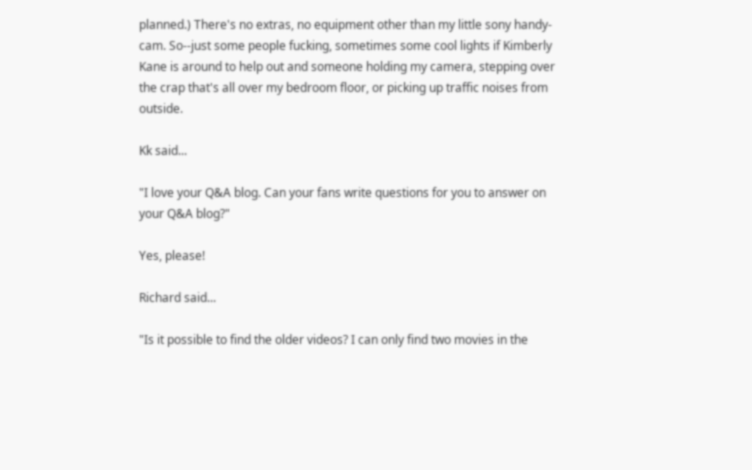planned.) There's no extras, no equipment other than my little sony handy-cam. So--just some people fucking, sometimes some cool lights if Kimberly Kane is around to help out and someone holding my camera, stepping over the crap that's all over my bedroom floor, or picking up traffic noises from outside.

Kk said...

"I love your Q&A blog. Can your fans write questions for you to answer on your Q&A blog?"

Yes, please!

Richard said...

"Is it possible to find the older videos? I can only find two movies in the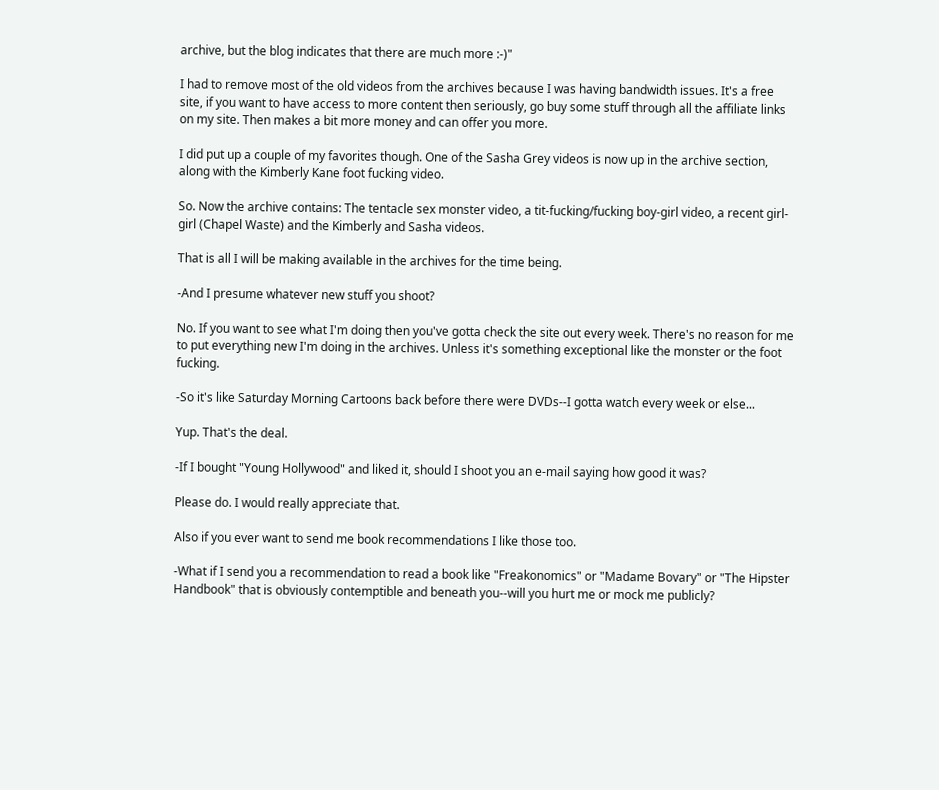archive, but the blog indicates that there are much more :-)"

I had to remove most of the old videos from the archives because I was having bandwidth issues. It's a free site, if you want to have access to more content then seriously, go buy some stuff through all the affiliate links on my site. Then makes a bit more money and can offer you more.

I did put up a couple of my favorites though. One of the Sasha Grey videos is now up in the archive section, along with the Kimberly Kane foot fucking video.

So. Now the archive contains: The tentacle sex monster video, a tit-fucking/fucking boy-girl video, a recent girl-girl (Chapel Waste) and the Kimberly and Sasha videos.

That is all I will be making available in the archives for the time being.

-And I presume whatever new stuff you shoot?

No. If you want to see what I'm doing then you've gotta check the site out every week. There's no reason for me to put everything new I'm doing in the archives. Unless it's something exceptional like the monster or the foot fucking.

-So it's like Saturday Morning Cartoons back before there were DVDs--I gotta watch every week or else...

Yup. That's the deal.

-If I bought "Young Hollywood" and liked it, should I shoot you an e-mail saying how good it was?

Please do. I would really appreciate that.

Also if you ever want to send me book recommendations I like those too.

-What if I send you a recommendation to read a book like "Freakonomics" or "Madame Bovary" or "The Hipster Handbook" that is obviously contemptible and beneath you--will you hurt me or mock me publicly?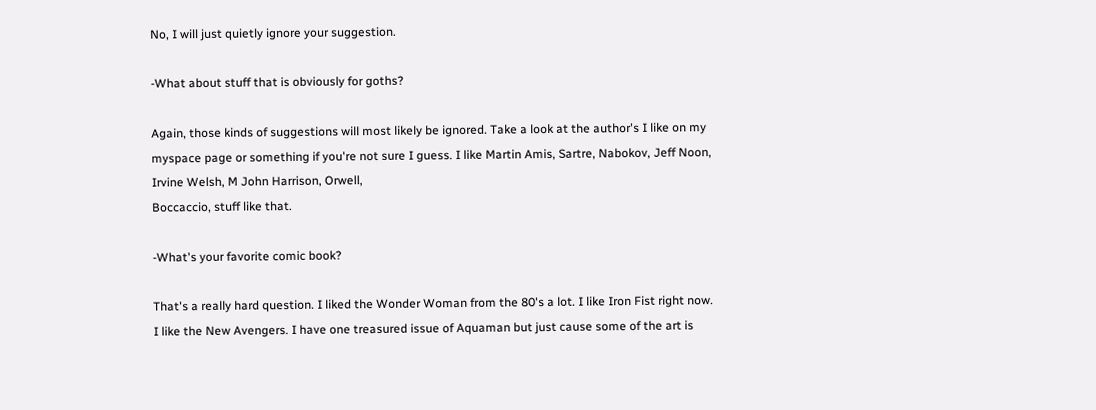No, I will just quietly ignore your suggestion.

-What about stuff that is obviously for goths?

Again, those kinds of suggestions will most likely be ignored. Take a look at the author's I like on my myspace page or something if you're not sure I guess. I like Martin Amis, Sartre, Nabokov, Jeff Noon, Irvine Welsh, M John Harrison, Orwell,
Boccaccio, stuff like that.

-What's your favorite comic book?

That's a really hard question. I liked the Wonder Woman from the 80's a lot. I like Iron Fist right now. I like the New Avengers. I have one treasured issue of Aquaman but just cause some of the art is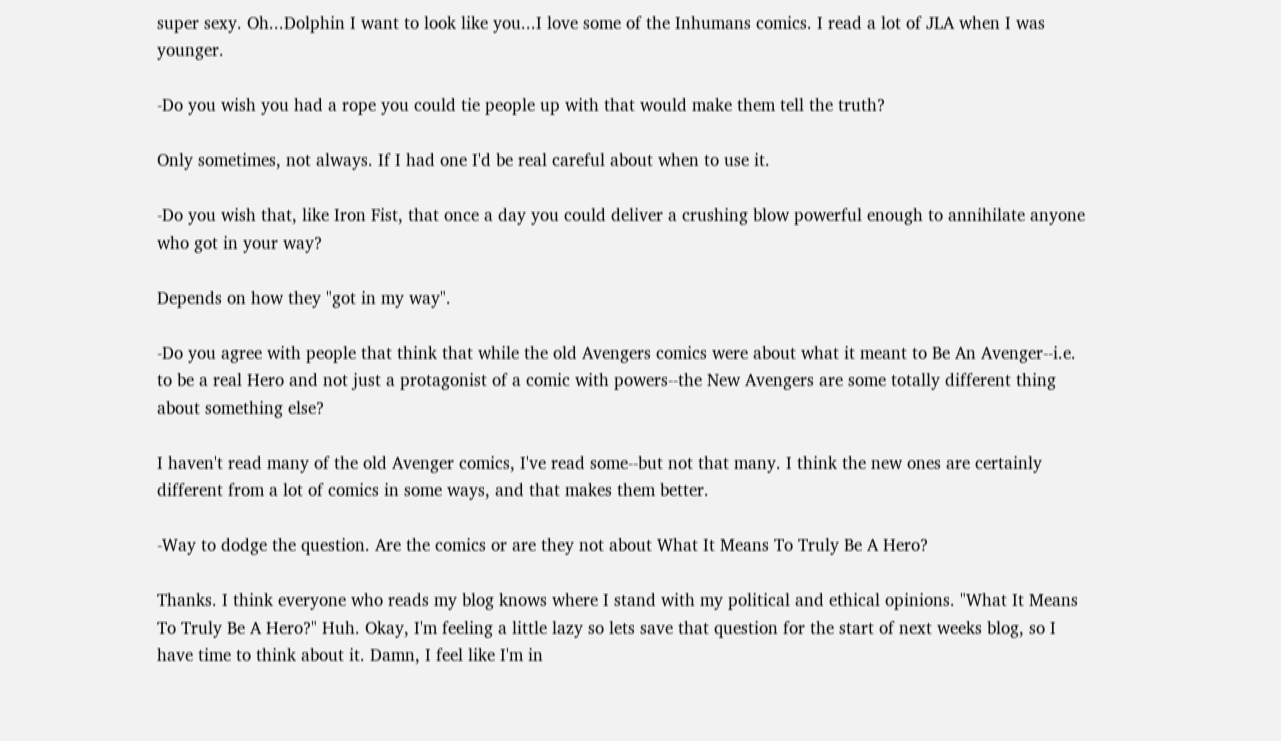super sexy. Oh...Dolphin I want to look like you...I love some of the Inhumans comics. I read a lot of JLA when I was younger.

-Do you wish you had a rope you could tie people up with that would make them tell the truth?

Only sometimes, not always. If I had one I'd be real careful about when to use it.

-Do you wish that, like Iron Fist, that once a day you could deliver a crushing blow powerful enough to annihilate anyone who got in your way?

Depends on how they "got in my way".

-Do you agree with people that think that while the old Avengers comics were about what it meant to Be An Avenger--i.e. to be a real Hero and not just a protagonist of a comic with powers--the New Avengers are some totally different thing about something else?

I haven't read many of the old Avenger comics, I've read some--but not that many. I think the new ones are certainly different from a lot of comics in some ways, and that makes them better.

-Way to dodge the question. Are the comics or are they not about What It Means To Truly Be A Hero?

Thanks. I think everyone who reads my blog knows where I stand with my political and ethical opinions. "What It Means To Truly Be A Hero?" Huh. Okay, I'm feeling a little lazy so lets save that question for the start of next weeks blog, so I have time to think about it. Damn, I feel like I'm in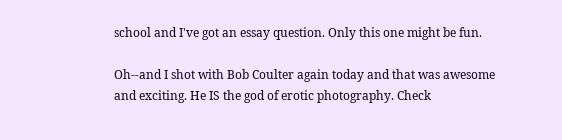school and I've got an essay question. Only this one might be fun.

Oh--and I shot with Bob Coulter again today and that was awesome and exciting. He IS the god of erotic photography. Check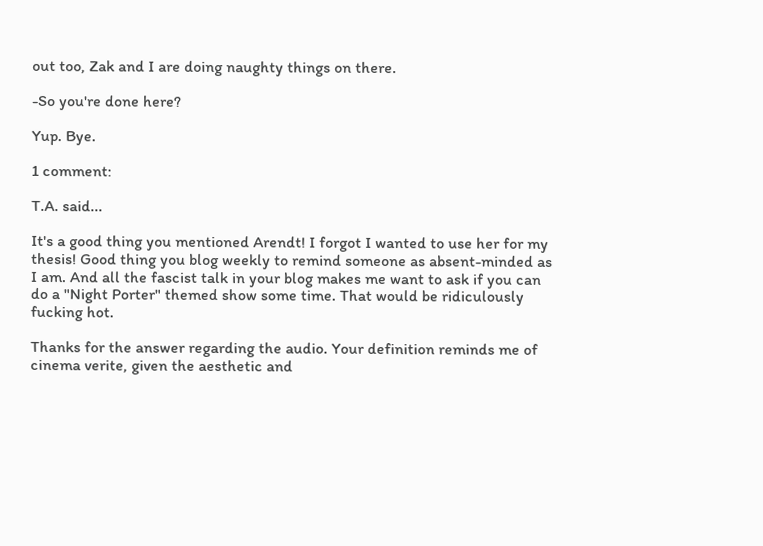out too, Zak and I are doing naughty things on there.

-So you're done here?

Yup. Bye.

1 comment:

T.A. said...

It's a good thing you mentioned Arendt! I forgot I wanted to use her for my thesis! Good thing you blog weekly to remind someone as absent-minded as I am. And all the fascist talk in your blog makes me want to ask if you can do a "Night Porter" themed show some time. That would be ridiculously fucking hot.

Thanks for the answer regarding the audio. Your definition reminds me of cinema verite, given the aesthetic and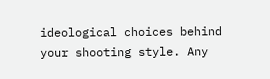ideological choices behind your shooting style. Any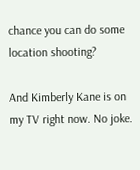chance you can do some location shooting?

And Kimberly Kane is on my TV right now. No joke.